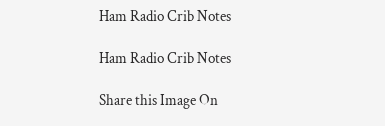Ham Radio Crib Notes

Ham Radio Crib Notes

Share this Image On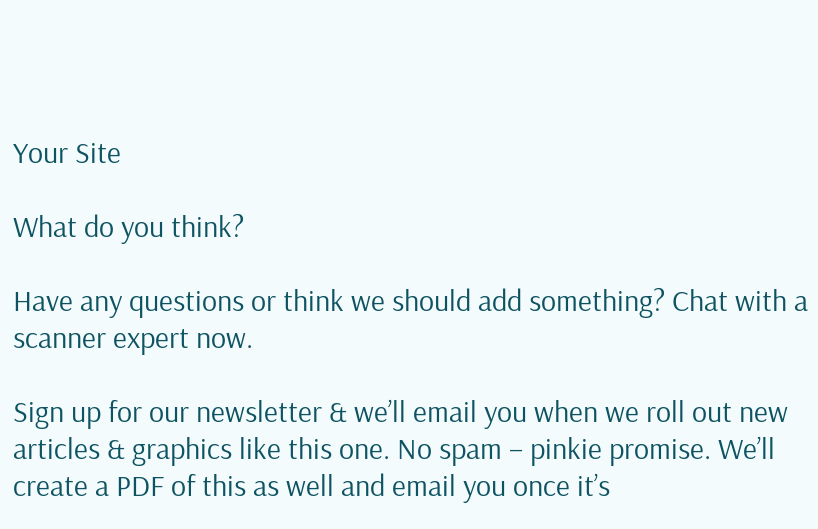Your Site

What do you think?

Have any questions or think we should add something? Chat with a scanner expert now.

Sign up for our newsletter & we’ll email you when we roll out new articles & graphics like this one. No spam – pinkie promise. We’ll create a PDF of this as well and email you once it’s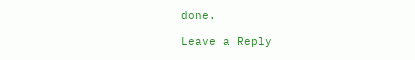done.

Leave a Reply